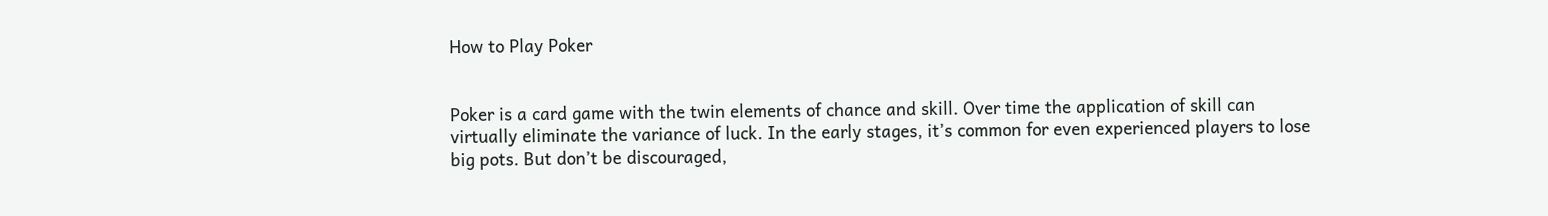How to Play Poker


Poker is a card game with the twin elements of chance and skill. Over time the application of skill can virtually eliminate the variance of luck. In the early stages, it’s common for even experienced players to lose big pots. But don’t be discouraged,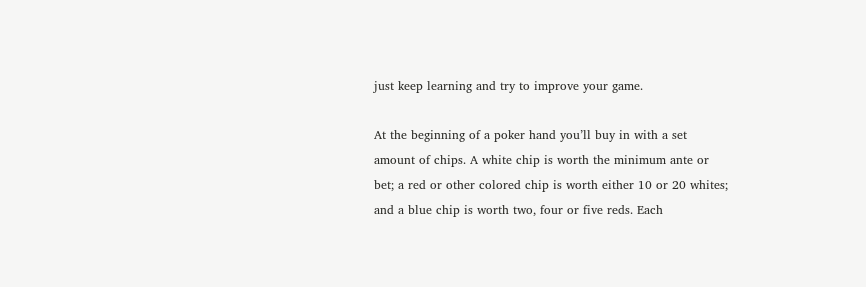just keep learning and try to improve your game.

At the beginning of a poker hand you’ll buy in with a set amount of chips. A white chip is worth the minimum ante or bet; a red or other colored chip is worth either 10 or 20 whites; and a blue chip is worth two, four or five reds. Each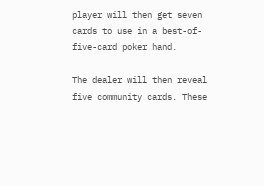player will then get seven cards to use in a best-of-five-card poker hand.

The dealer will then reveal five community cards. These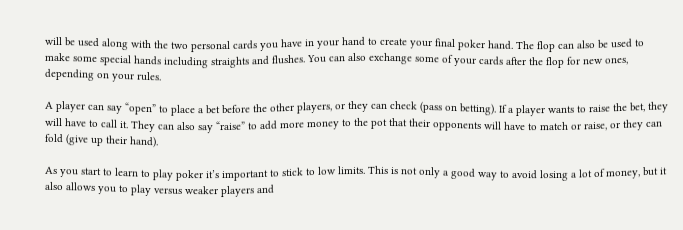will be used along with the two personal cards you have in your hand to create your final poker hand. The flop can also be used to make some special hands including straights and flushes. You can also exchange some of your cards after the flop for new ones, depending on your rules.

A player can say “open” to place a bet before the other players, or they can check (pass on betting). If a player wants to raise the bet, they will have to call it. They can also say “raise” to add more money to the pot that their opponents will have to match or raise, or they can fold (give up their hand).

As you start to learn to play poker it’s important to stick to low limits. This is not only a good way to avoid losing a lot of money, but it also allows you to play versus weaker players and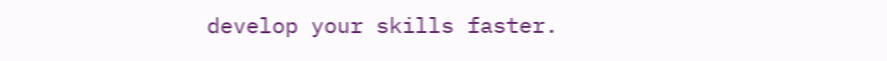develop your skills faster.